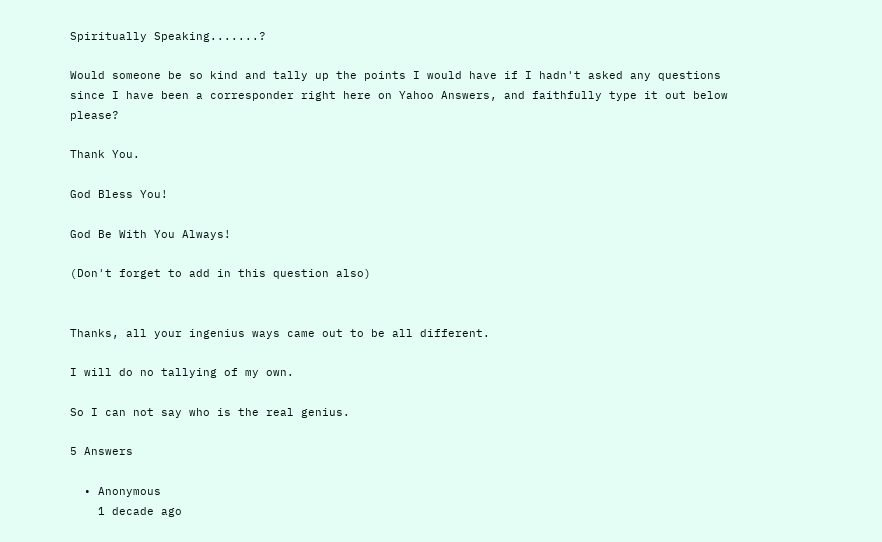Spiritually Speaking.......?

Would someone be so kind and tally up the points I would have if I hadn't asked any questions since I have been a corresponder right here on Yahoo Answers, and faithfully type it out below please?

Thank You.

God Bless You!

God Be With You Always!

(Don't forget to add in this question also)


Thanks, all your ingenius ways came out to be all different.

I will do no tallying of my own.

So I can not say who is the real genius.

5 Answers

  • Anonymous
    1 decade ago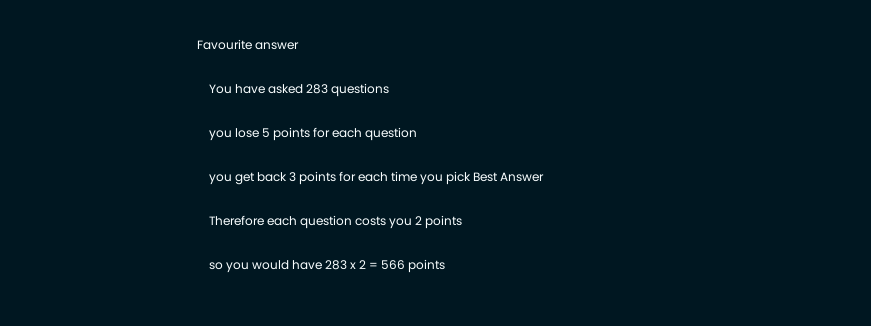Favourite answer

    You have asked 283 questions

    you lose 5 points for each question

    you get back 3 points for each time you pick Best Answer

    Therefore each question costs you 2 points

    so you would have 283 x 2 = 566 points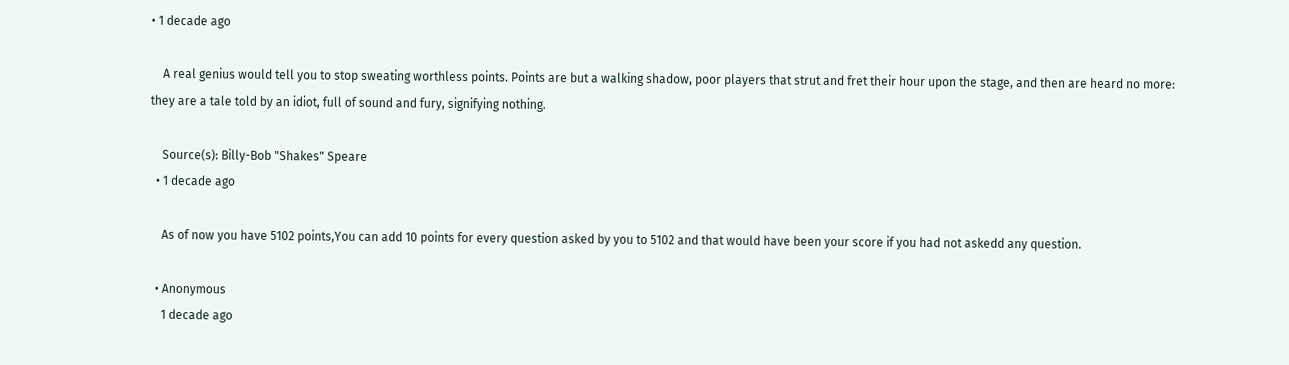• 1 decade ago

    A real genius would tell you to stop sweating worthless points. Points are but a walking shadow, poor players that strut and fret their hour upon the stage, and then are heard no more: they are a tale told by an idiot, full of sound and fury, signifying nothing.

    Source(s): Billy-Bob "Shakes" Speare
  • 1 decade ago

    As of now you have 5102 points,You can add 10 points for every question asked by you to 5102 and that would have been your score if you had not askedd any question.

  • Anonymous
    1 decade ago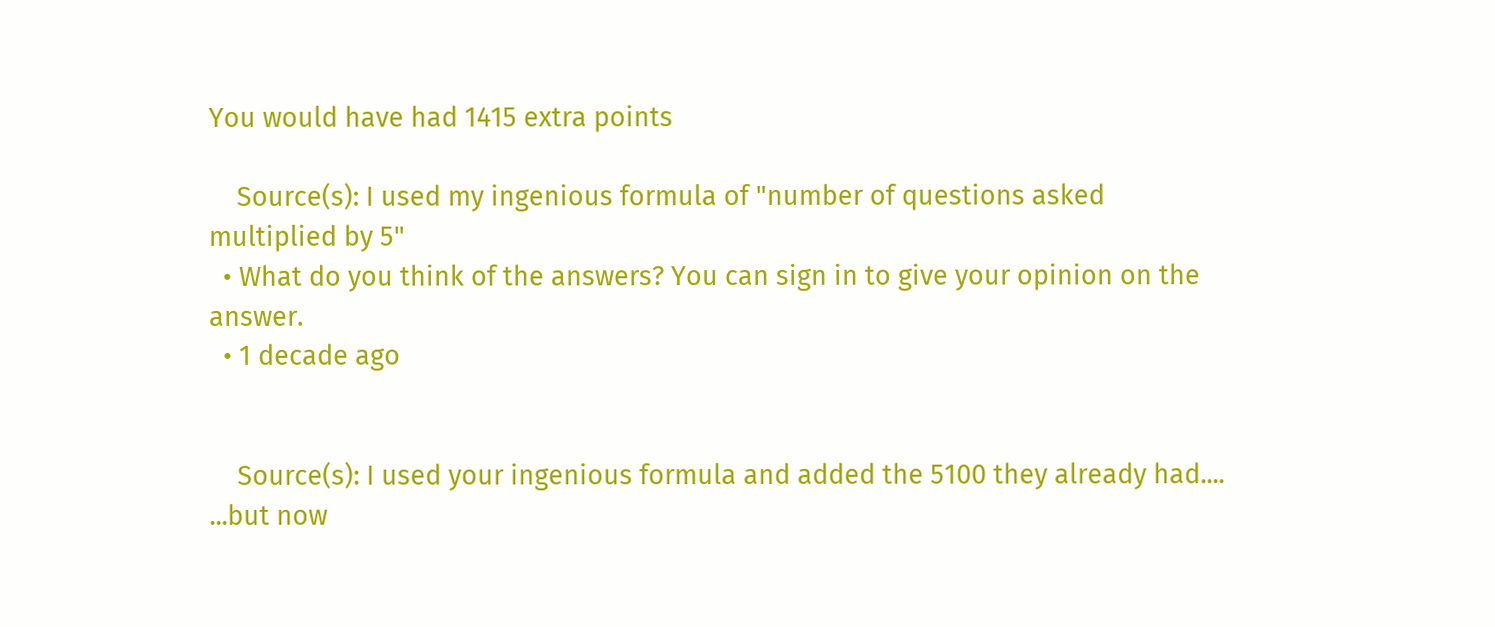You would have had 1415 extra points

    Source(s): I used my ingenious formula of "number of questions asked multiplied by 5"
  • What do you think of the answers? You can sign in to give your opinion on the answer.
  • 1 decade ago


    Source(s): I used your ingenious formula and added the 5100 they already had.... ...but now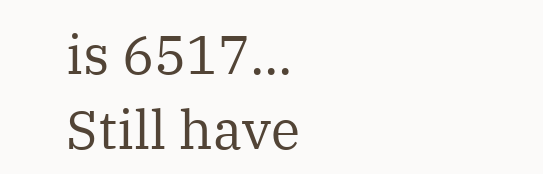is 6517...
Still have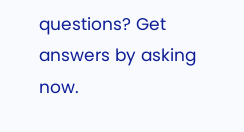questions? Get answers by asking now.